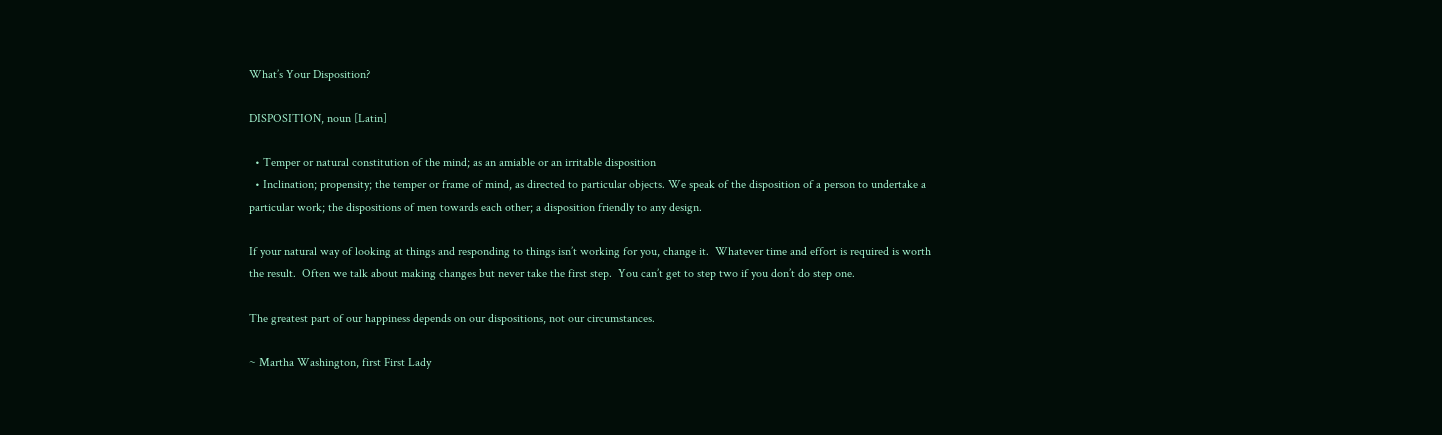What’s Your Disposition?

DISPOSITION, noun [Latin]

  • Temper or natural constitution of the mind; as an amiable or an irritable disposition
  • Inclination; propensity; the temper or frame of mind, as directed to particular objects. We speak of the disposition of a person to undertake a particular work; the dispositions of men towards each other; a disposition friendly to any design.

If your natural way of looking at things and responding to things isn’t working for you, change it.  Whatever time and effort is required is worth the result.  Often we talk about making changes but never take the first step.  You can’t get to step two if you don’t do step one.

The greatest part of our happiness depends on our dispositions, not our circumstances.

~ Martha Washington, first First Lady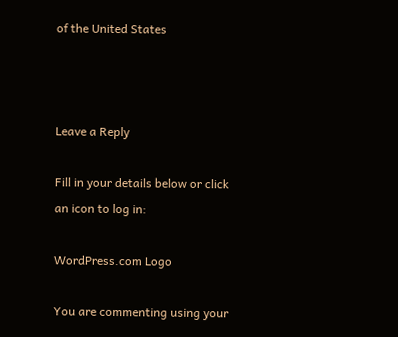of the United States



Leave a Reply

Fill in your details below or click an icon to log in:

WordPress.com Logo

You are commenting using your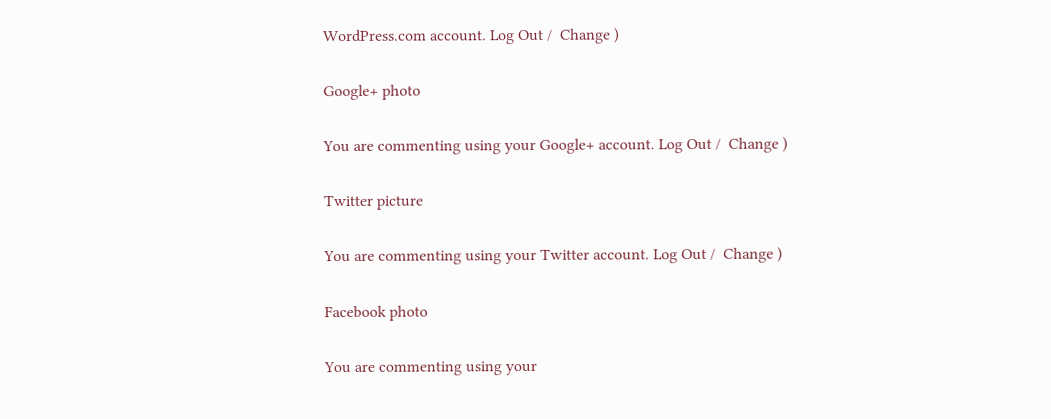WordPress.com account. Log Out /  Change )

Google+ photo

You are commenting using your Google+ account. Log Out /  Change )

Twitter picture

You are commenting using your Twitter account. Log Out /  Change )

Facebook photo

You are commenting using your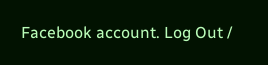Facebook account. Log Out /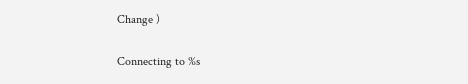Change )


Connecting to %s